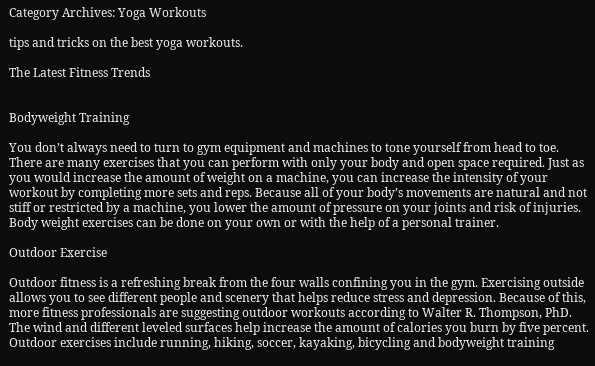Category Archives: Yoga Workouts

tips and tricks on the best yoga workouts.

The Latest Fitness Trends


Bodyweight Training

You don’t always need to turn to gym equipment and machines to tone yourself from head to toe. There are many exercises that you can perform with only your body and open space required. Just as you would increase the amount of weight on a machine, you can increase the intensity of your workout by completing more sets and reps. Because all of your body’s movements are natural and not stiff or restricted by a machine, you lower the amount of pressure on your joints and risk of injuries. Body weight exercises can be done on your own or with the help of a personal trainer.

Outdoor Exercise

Outdoor fitness is a refreshing break from the four walls confining you in the gym. Exercising outside allows you to see different people and scenery that helps reduce stress and depression. Because of this, more fitness professionals are suggesting outdoor workouts according to Walter R. Thompson, PhD. The wind and different leveled surfaces help increase the amount of calories you burn by five percent. Outdoor exercises include running, hiking, soccer, kayaking, bicycling and bodyweight training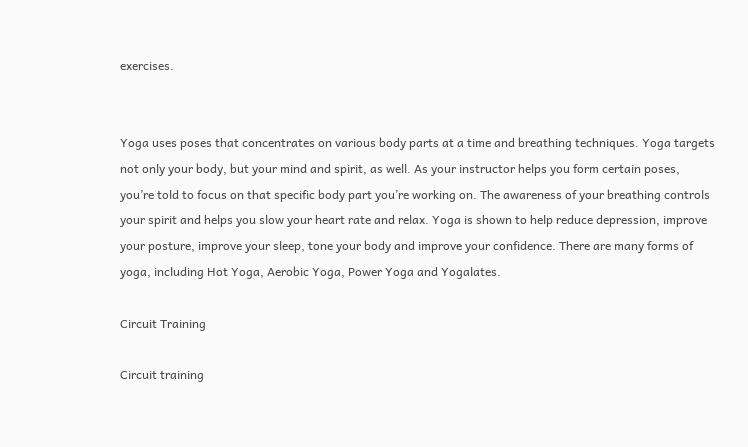exercises.


Yoga uses poses that concentrates on various body parts at a time and breathing techniques. Yoga targets not only your body, but your mind and spirit, as well. As your instructor helps you form certain poses, you’re told to focus on that specific body part you’re working on. The awareness of your breathing controls your spirit and helps you slow your heart rate and relax. Yoga is shown to help reduce depression, improve your posture, improve your sleep, tone your body and improve your confidence. There are many forms of yoga, including Hot Yoga, Aerobic Yoga, Power Yoga and Yogalates.

Circuit Training

Circuit training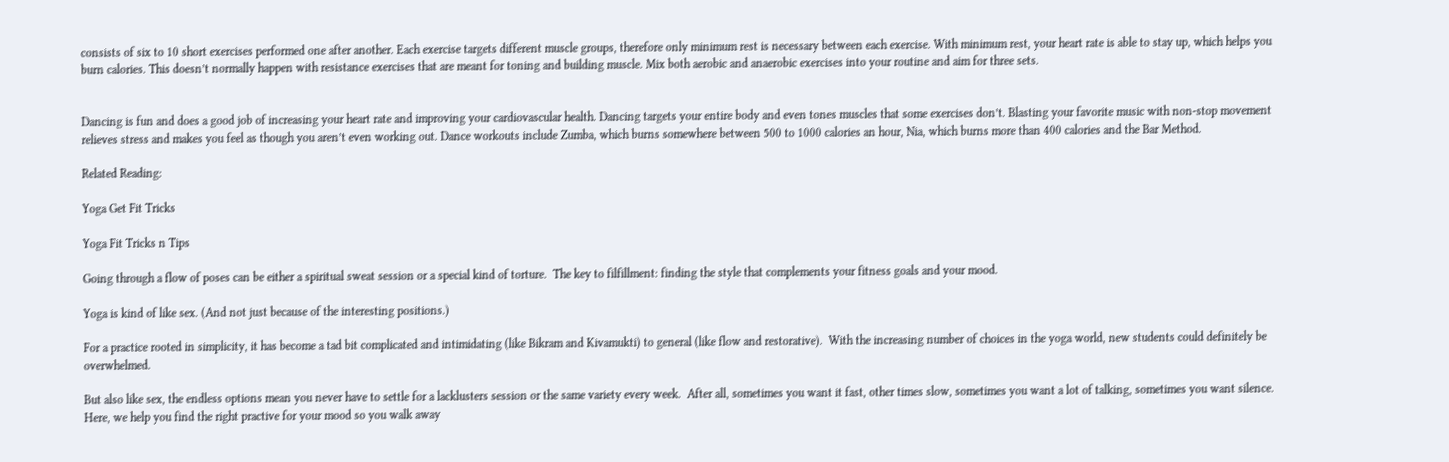consists of six to 10 short exercises performed one after another. Each exercise targets different muscle groups, therefore only minimum rest is necessary between each exercise. With minimum rest, your heart rate is able to stay up, which helps you burn calories. This doesn’t normally happen with resistance exercises that are meant for toning and building muscle. Mix both aerobic and anaerobic exercises into your routine and aim for three sets.


Dancing is fun and does a good job of increasing your heart rate and improving your cardiovascular health. Dancing targets your entire body and even tones muscles that some exercises don’t. Blasting your favorite music with non-stop movement relieves stress and makes you feel as though you aren’t even working out. Dance workouts include Zumba, which burns somewhere between 500 to 1000 calories an hour, Nia, which burns more than 400 calories and the Bar Method.

Related Reading:

Yoga Get Fit Tricks

Yoga Fit Tricks n Tips

Going through a flow of poses can be either a spiritual sweat session or a special kind of torture.  The key to filfillment: finding the style that complements your fitness goals and your mood.

Yoga is kind of like sex. (And not just because of the interesting positions.)

For a practice rooted in simplicity, it has become a tad bit complicated and intimidating (like Bikram and Kivamukti) to general (like flow and restorative).  With the increasing number of choices in the yoga world, new students could definitely be overwhelmed.

But also like sex, the endless options mean you never have to settle for a lacklusters session or the same variety every week.  After all, sometimes you want it fast, other times slow, sometimes you want a lot of talking, sometimes you want silence.  Here, we help you find the right practive for your mood so you walk away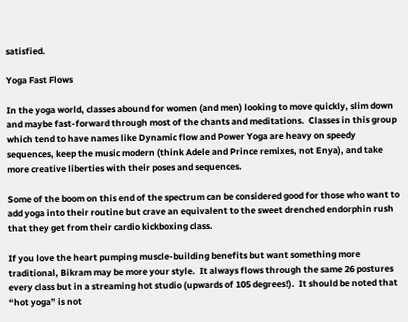satisfied.

Yoga Fast Flows

In the yoga world, classes abound for women (and men) looking to move quickly, slim down and maybe fast-forward through most of the chants and meditations.  Classes in this group which tend to have names like Dynamic flow and Power Yoga are heavy on speedy sequences, keep the music modern (think Adele and Prince remixes, not Enya), and take more creative liberties with their poses and sequences.

Some of the boom on this end of the spectrum can be considered good for those who want to add yoga into their routine but crave an equivalent to the sweet drenched endorphin rush that they get from their cardio kickboxing class.

If you love the heart pumping muscle-building benefits but want something more traditional, Bikram may be more your style.  It always flows through the same 26 postures every class but in a streaming hot studio (upwards of 105 degrees!).  It should be noted that “hot yoga” is not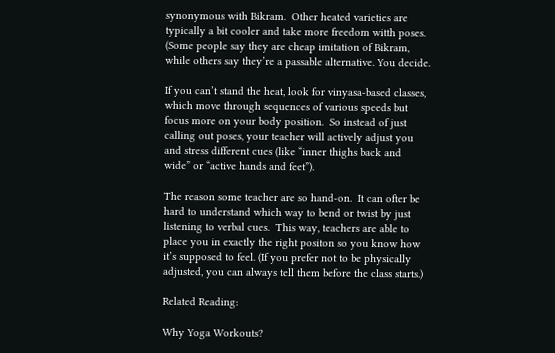synonymous with Bikram.  Other heated varieties are typically a bit cooler and take more freedom witth poses.  (Some people say they are cheap imitation of Bikram, while others say they’re a passable alternative. You decide.

If you can’t stand the heat, look for vinyasa-based classes, which move through sequences of various speeds but focus more on your body position.  So instead of just calling out poses, your teacher will actively adjust you and stress different cues (like “inner thighs back and wide” or “active hands and feet”).

The reason some teacher are so hand-on.  It can ofter be hard to understand which way to bend or twist by just listening to verbal cues.  This way, teachers are able to place you in exactly the right positon so you know how it’s supposed to feel. (If you prefer not to be physically adjusted, you can always tell them before the class starts.)

Related Reading:

Why Yoga Workouts?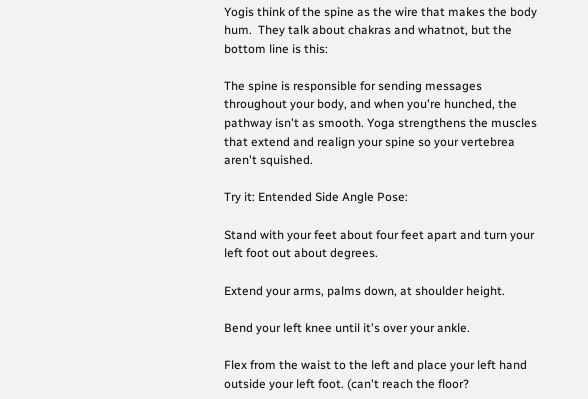Yogis think of the spine as the wire that makes the body hum.  They talk about chakras and whatnot, but the bottom line is this:

The spine is responsible for sending messages throughout your body, and when you're hunched, the pathway isn't as smooth. Yoga strengthens the muscles that extend and realign your spine so your vertebrea aren't squished.

Try it: Entended Side Angle Pose:

Stand with your feet about four feet apart and turn your left foot out about degrees.

Extend your arms, palms down, at shoulder height.

Bend your left knee until it's over your ankle.

Flex from the waist to the left and place your left hand outside your left foot. (can't reach the floor?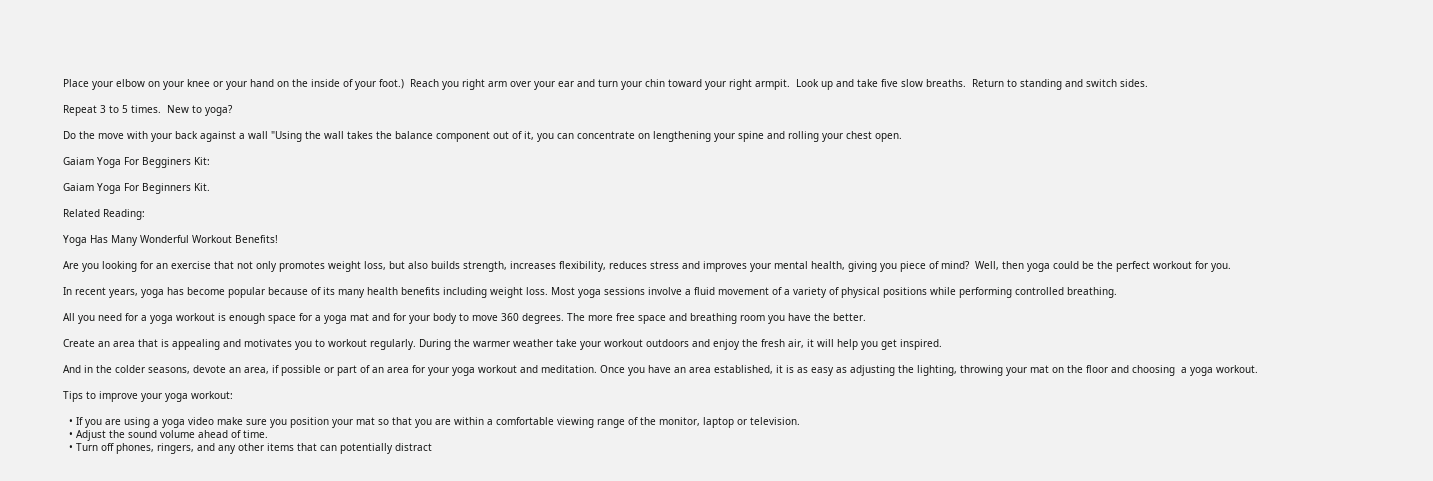Place your elbow on your knee or your hand on the inside of your foot.)  Reach you right arm over your ear and turn your chin toward your right armpit.  Look up and take five slow breaths.  Return to standing and switch sides.

Repeat 3 to 5 times.  New to yoga?

Do the move with your back against a wall "Using the wall takes the balance component out of it, you can concentrate on lengthening your spine and rolling your chest open.

Gaiam Yoga For Begginers Kit:

Gaiam Yoga For Beginners Kit.

Related Reading:

Yoga Has Many Wonderful Workout Benefits!

Are you looking for an exercise that not only promotes weight loss, but also builds strength, increases flexibility, reduces stress and improves your mental health, giving you piece of mind?  Well, then yoga could be the perfect workout for you.

In recent years, yoga has become popular because of its many health benefits including weight loss. Most yoga sessions involve a fluid movement of a variety of physical positions while performing controlled breathing.

All you need for a yoga workout is enough space for a yoga mat and for your body to move 360 degrees. The more free space and breathing room you have the better.

Create an area that is appealing and motivates you to workout regularly. During the warmer weather take your workout outdoors and enjoy the fresh air, it will help you get inspired.

And in the colder seasons, devote an area, if possible or part of an area for your yoga workout and meditation. Once you have an area established, it is as easy as adjusting the lighting, throwing your mat on the floor and choosing  a yoga workout.

Tips to improve your yoga workout:

  • If you are using a yoga video make sure you position your mat so that you are within a comfortable viewing range of the monitor, laptop or television.
  • Adjust the sound volume ahead of time.
  • Turn off phones, ringers, and any other items that can potentially distract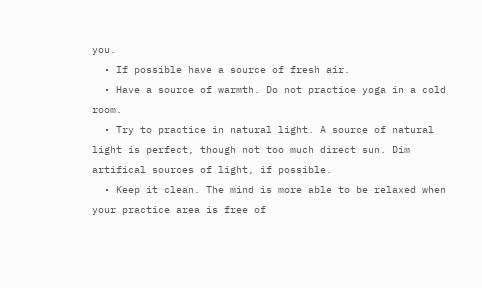you.
  • If possible have a source of fresh air.
  • Have a source of warmth. Do not practice yoga in a cold room.
  • Try to practice in natural light. A source of natural light is perfect, though not too much direct sun. Dim artifical sources of light, if possible.
  • Keep it clean. The mind is more able to be relaxed when your practice area is free of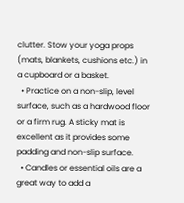clutter. Stow your yoga props (mats, blankets, cushions etc.) in a cupboard or a basket.
  • Practice on a non-slip, level surface, such as a hardwood floor or a firm rug. A sticky mat is excellent as it provides some padding and non-slip surface.
  • Candles or essential oils are a great way to add a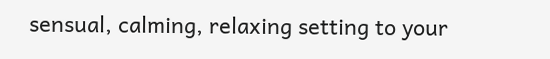sensual, calming, relaxing setting to your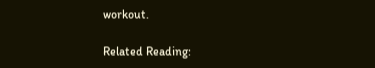workout.

Related Reading: